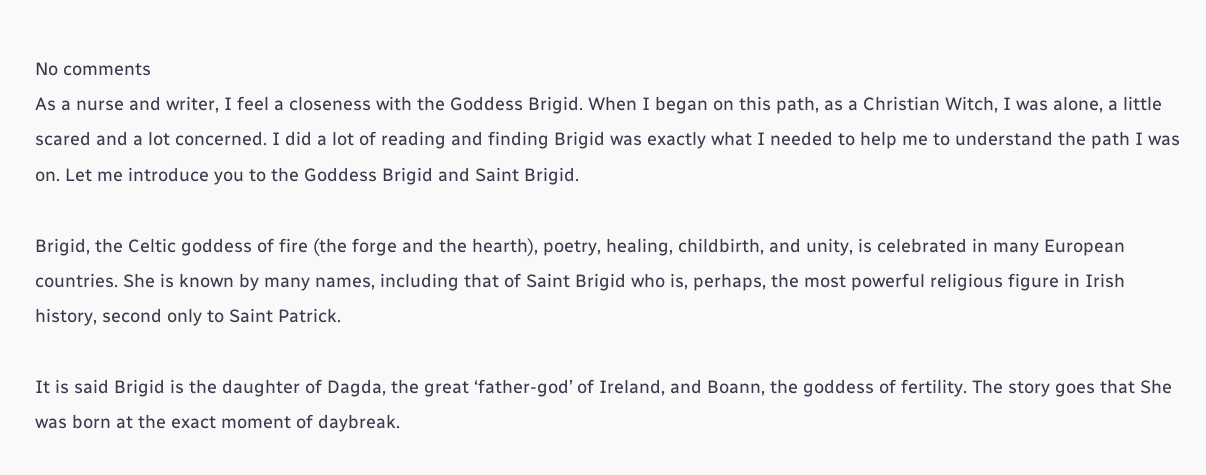No comments
As a nurse and writer, I feel a closeness with the Goddess Brigid. When I began on this path, as a Christian Witch, I was alone, a little scared and a lot concerned. I did a lot of reading and finding Brigid was exactly what I needed to help me to understand the path I was on. Let me introduce you to the Goddess Brigid and Saint Brigid.

Brigid, the Celtic goddess of fire (the forge and the hearth), poetry, healing, childbirth, and unity, is celebrated in many European countries. She is known by many names, including that of Saint Brigid who is, perhaps, the most powerful religious figure in Irish history, second only to Saint Patrick.

It is said Brigid is the daughter of Dagda, the great ‘father-god’ of Ireland, and Boann, the goddess of fertility. The story goes that She was born at the exact moment of daybreak.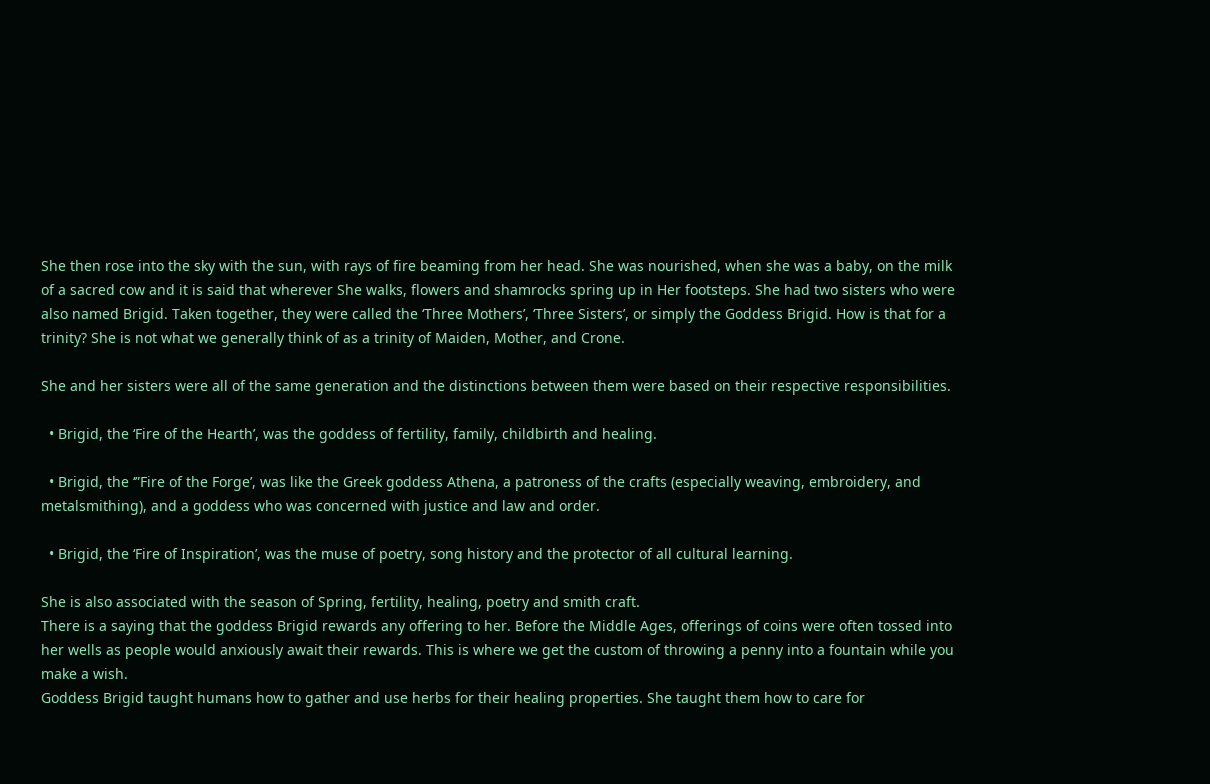She then rose into the sky with the sun, with rays of fire beaming from her head. She was nourished, when she was a baby, on the milk of a sacred cow and it is said that wherever She walks, flowers and shamrocks spring up in Her footsteps. She had two sisters who were also named Brigid. Taken together, they were called the ‘Three Mothers’, ‘Three Sisters’, or simply the Goddess Brigid. How is that for a trinity? She is not what we generally think of as a trinity of Maiden, Mother, and Crone.

She and her sisters were all of the same generation and the distinctions between them were based on their respective responsibilities.

  • Brigid, the ‘Fire of the Hearth’, was the goddess of fertility, family, childbirth and healing.

  • Brigid, the ‘”Fire of the Forge’, was like the Greek goddess Athena, a patroness of the crafts (especially weaving, embroidery, and metalsmithing), and a goddess who was concerned with justice and law and order.

  • Brigid, the ‘Fire of Inspiration’, was the muse of poetry, song history and the protector of all cultural learning.

She is also associated with the season of Spring, fertility, healing, poetry and smith craft.
There is a saying that the goddess Brigid rewards any offering to her. Before the Middle Ages, offerings of coins were often tossed into her wells as people would anxiously await their rewards. This is where we get the custom of throwing a penny into a fountain while you make a wish.
Goddess Brigid taught humans how to gather and use herbs for their healing properties. She taught them how to care for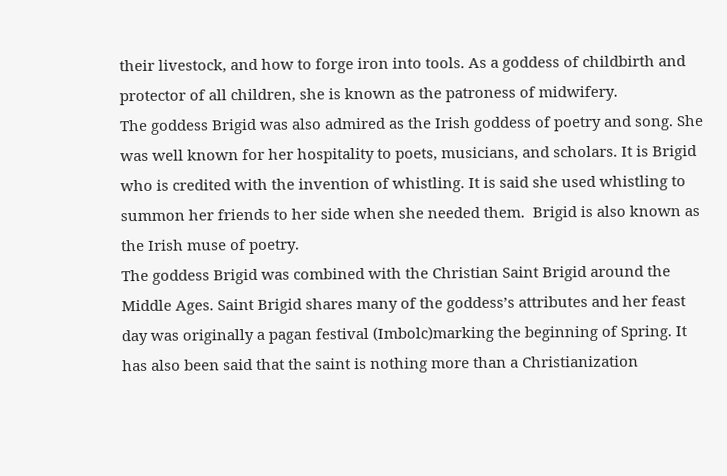their livestock, and how to forge iron into tools. As a goddess of childbirth and protector of all children, she is known as the patroness of midwifery.
The goddess Brigid was also admired as the Irish goddess of poetry and song. She was well known for her hospitality to poets, musicians, and scholars. It is Brigid who is credited with the invention of whistling. It is said she used whistling to summon her friends to her side when she needed them.  Brigid is also known as the Irish muse of poetry.
The goddess Brigid was combined with the Christian Saint Brigid around the Middle Ages. Saint Brigid shares many of the goddess’s attributes and her feast day was originally a pagan festival (Imbolc)marking the beginning of Spring. It has also been said that the saint is nothing more than a Christianization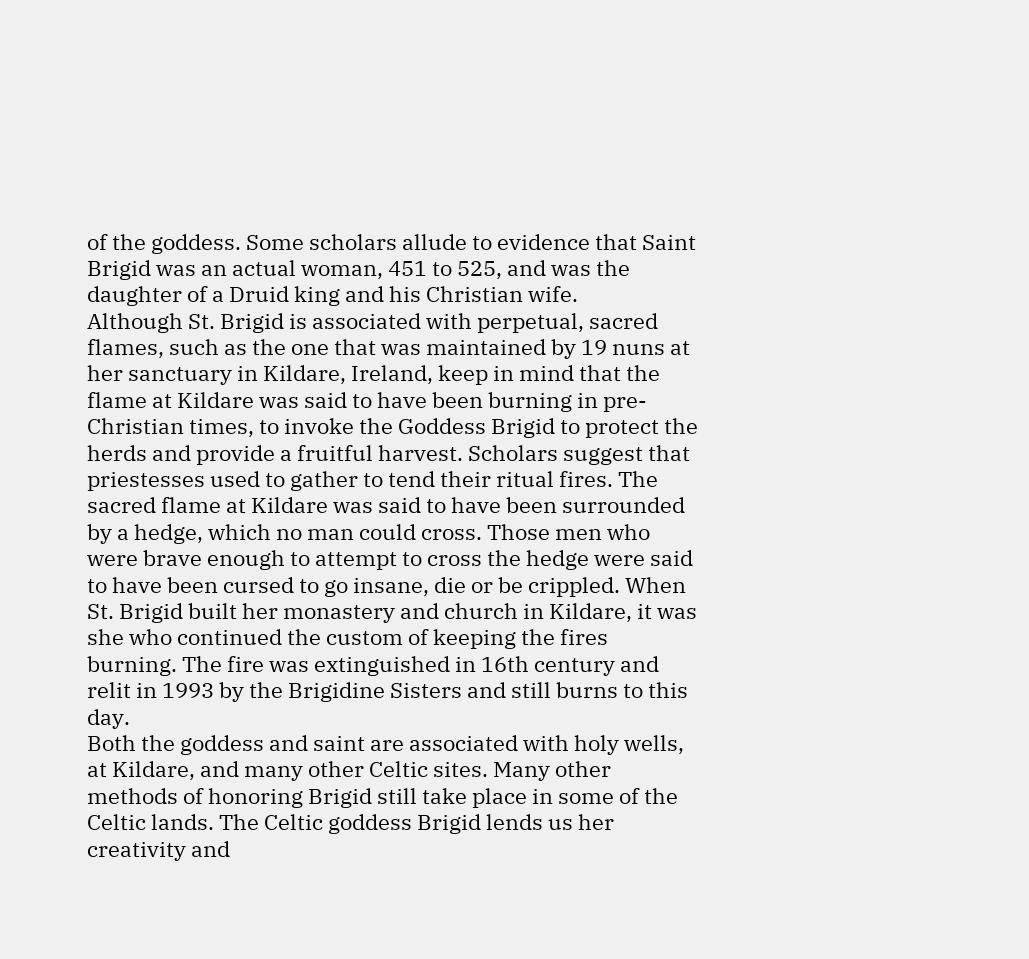of the goddess. Some scholars allude to evidence that Saint Brigid was an actual woman, 451 to 525, and was the daughter of a Druid king and his Christian wife.
Although St. Brigid is associated with perpetual, sacred flames, such as the one that was maintained by 19 nuns at her sanctuary in Kildare, Ireland, keep in mind that the flame at Kildare was said to have been burning in pre-Christian times, to invoke the Goddess Brigid to protect the herds and provide a fruitful harvest. Scholars suggest that priestesses used to gather to tend their ritual fires. The sacred flame at Kildare was said to have been surrounded by a hedge, which no man could cross. Those men who were brave enough to attempt to cross the hedge were said to have been cursed to go insane, die or be crippled. When St. Brigid built her monastery and church in Kildare, it was she who continued the custom of keeping the fires burning. The fire was extinguished in 16th century and relit in 1993 by the Brigidine Sisters and still burns to this day.
Both the goddess and saint are associated with holy wells, at Kildare, and many other Celtic sites. Many other methods of honoring Brigid still take place in some of the Celtic lands. The Celtic goddess Brigid lends us her creativity and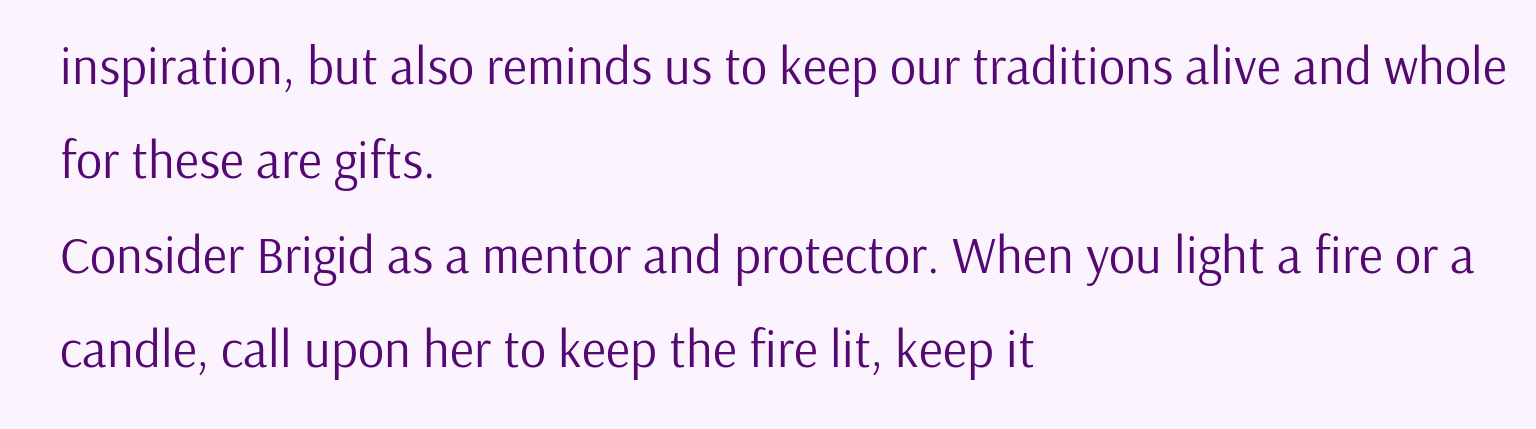inspiration, but also reminds us to keep our traditions alive and whole for these are gifts.
Consider Brigid as a mentor and protector. When you light a fire or a candle, call upon her to keep the fire lit, keep it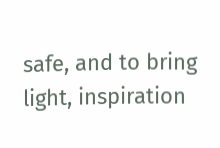safe, and to bring light, inspiration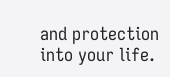and protection into your life.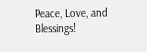Peace, Love, and Blessings!